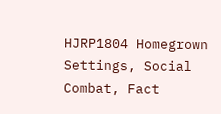HJRP1804 Homegrown Settings, Social Combat, Fact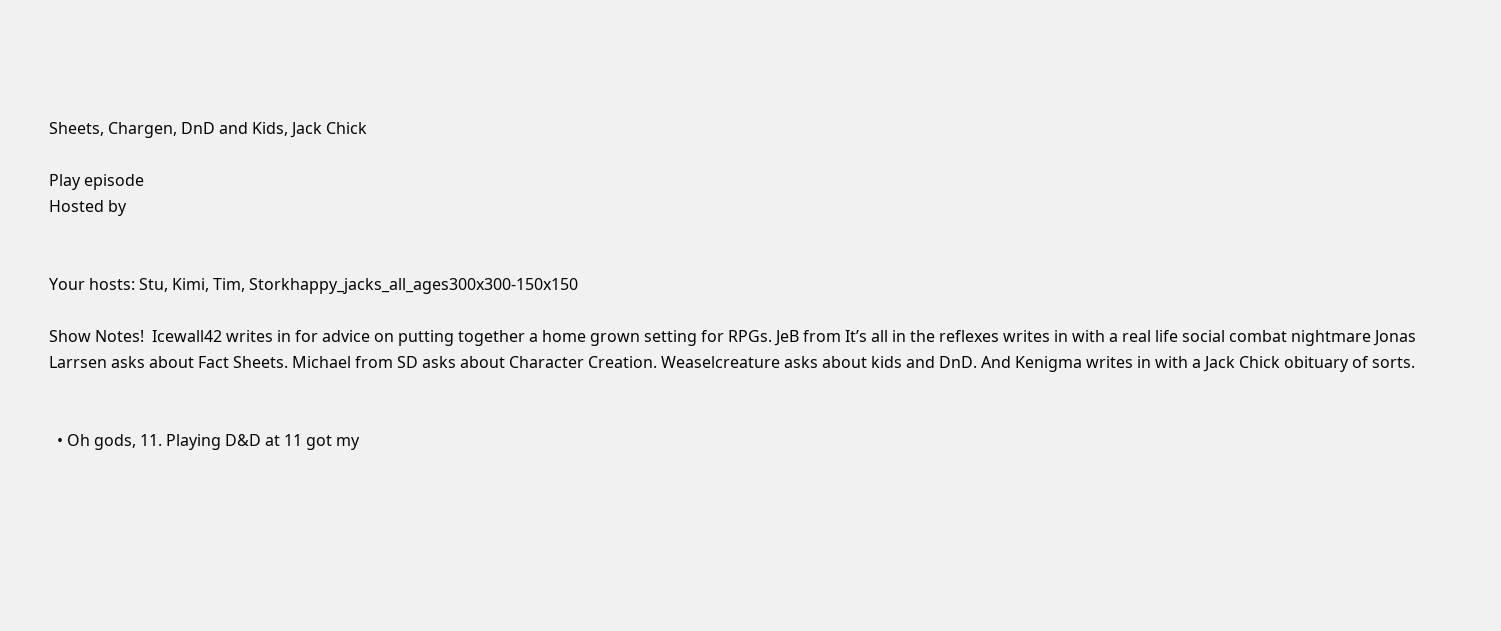Sheets, Chargen, DnD and Kids, Jack Chick

Play episode
Hosted by


Your hosts: Stu, Kimi, Tim, Storkhappy_jacks_all_ages300x300-150x150

Show Notes!  Icewall42 writes in for advice on putting together a home grown setting for RPGs. JeB from It’s all in the reflexes writes in with a real life social combat nightmare Jonas Larrsen asks about Fact Sheets. Michael from SD asks about Character Creation. Weaselcreature asks about kids and DnD. And Kenigma writes in with a Jack Chick obituary of sorts.


  • Oh gods, 11. Playing D&D at 11 got my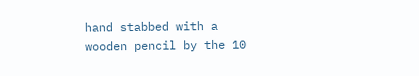hand stabbed with a wooden pencil by the 10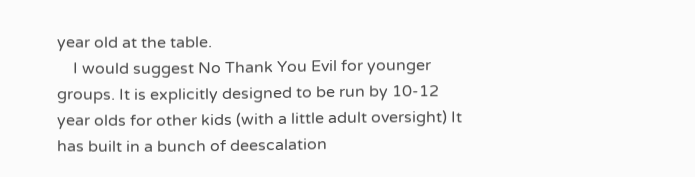year old at the table.
    I would suggest No Thank You Evil for younger groups. It is explicitly designed to be run by 10-12 year olds for other kids (with a little adult oversight) It has built in a bunch of deescalation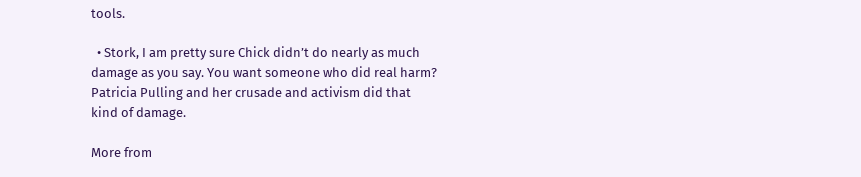tools.

  • Stork, I am pretty sure Chick didn’t do nearly as much damage as you say. You want someone who did real harm? Patricia Pulling and her crusade and activism did that kind of damage.

More from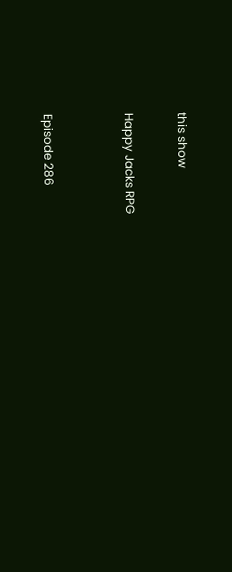this show

Happy Jacks RPG


Episode 286